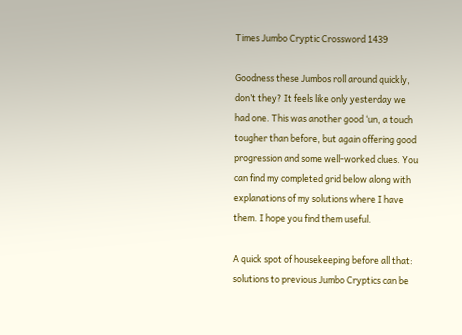Times Jumbo Cryptic Crossword 1439

Goodness these Jumbos roll around quickly, don’t they? It feels like only yesterday we had one. This was another good ‘un, a touch tougher than before, but again offering good progression and some well-worked clues. You can find my completed grid below along with explanations of my solutions where I have them. I hope you find them useful.

A quick spot of housekeeping before all that: solutions to previous Jumbo Cryptics can be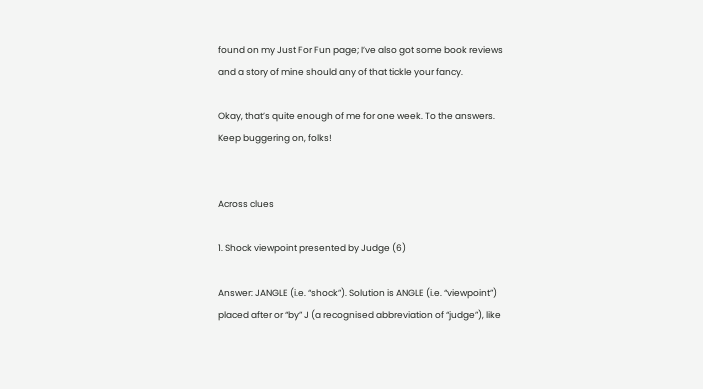found on my Just For Fun page; I’ve also got some book reviews and a story of mine should any of that tickle your fancy.

Okay, that’s quite enough of me for one week. To the answers. Keep buggering on, folks!


Across clues

1. Shock viewpoint presented by Judge (6)

Answer: JANGLE (i.e. “shock”). Solution is ANGLE (i.e. “viewpoint”) placed after or “by” J (a recognised abbreviation of “judge”), like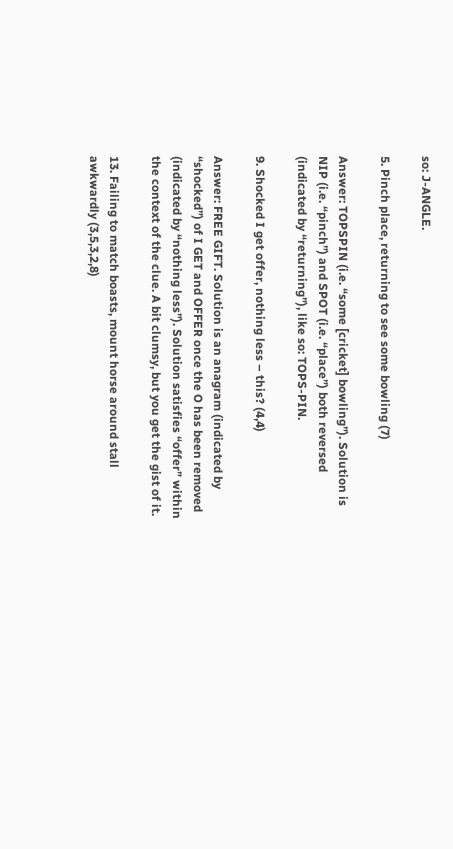so: J-ANGLE.

5. Pinch place, returning to see some bowling (7)

Answer: TOPSPIN (i.e. “some [cricket] bowling”). Solution is NIP (i.e. “pinch”) and SPOT (i.e. “place”) both reversed (indicated by “returning”), like so: TOPS-PIN.

9. Shocked I get offer, nothing less – this? (4,4)

Answer: FREE GIFT. Solution is an anagram (indicated by “shocked”) of I GET and OFFER once the O has been removed (indicated by “nothing less”). Solution satisfies “offer” within the context of the clue. A bit clumsy, but you get the gist of it.

13. Failing to match boasts, mount horse around stall awkwardly (3,5,3,2,8)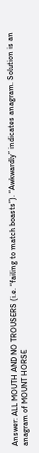Answer: ALL MOUTH AND NO TROUSERS (i.e. “failing to match boasts”). “Awkwardly” indicates anagram. Solution is an anagram of MOUNT HORSE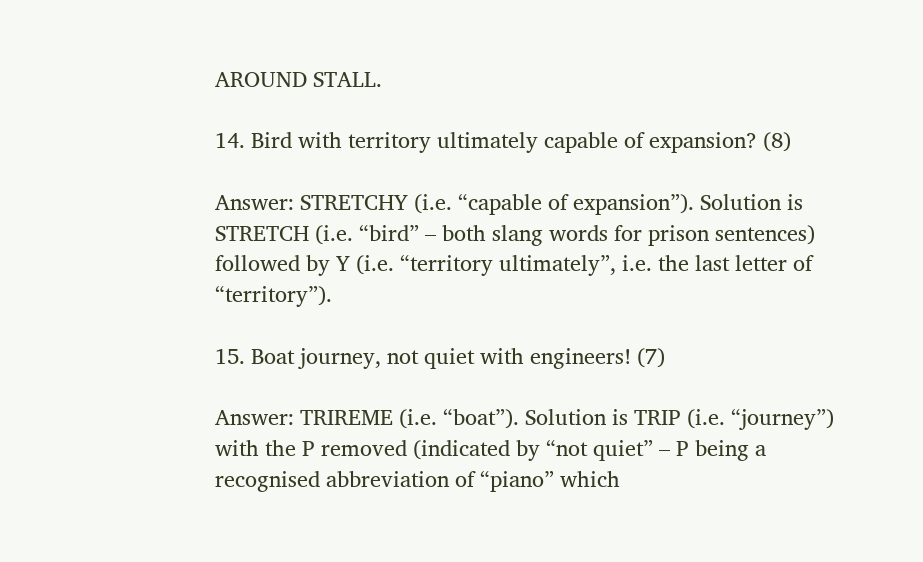AROUND STALL.

14. Bird with territory ultimately capable of expansion? (8)

Answer: STRETCHY (i.e. “capable of expansion”). Solution is STRETCH (i.e. “bird” – both slang words for prison sentences) followed by Y (i.e. “territory ultimately”, i.e. the last letter of “territory”).

15. Boat journey, not quiet with engineers! (7)

Answer: TRIREME (i.e. “boat”). Solution is TRIP (i.e. “journey”) with the P removed (indicated by “not quiet” – P being a recognised abbreviation of “piano” which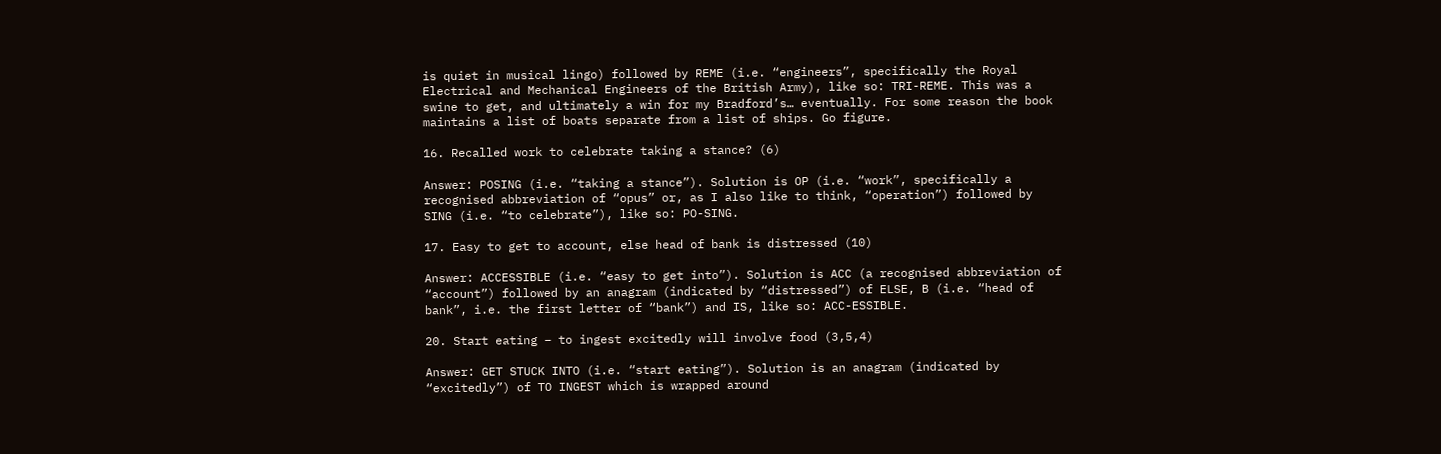is quiet in musical lingo) followed by REME (i.e. “engineers”, specifically the Royal Electrical and Mechanical Engineers of the British Army), like so: TRI-REME. This was a swine to get, and ultimately a win for my Bradford’s… eventually. For some reason the book maintains a list of boats separate from a list of ships. Go figure.

16. Recalled work to celebrate taking a stance? (6)

Answer: POSING (i.e. “taking a stance”). Solution is OP (i.e. “work”, specifically a recognised abbreviation of “opus” or, as I also like to think, “operation”) followed by SING (i.e. “to celebrate”), like so: PO-SING.

17. Easy to get to account, else head of bank is distressed (10)

Answer: ACCESSIBLE (i.e. “easy to get into”). Solution is ACC (a recognised abbreviation of “account”) followed by an anagram (indicated by “distressed”) of ELSE, B (i.e. “head of bank”, i.e. the first letter of “bank”) and IS, like so: ACC-ESSIBLE.

20. Start eating – to ingest excitedly will involve food (3,5,4)

Answer: GET STUCK INTO (i.e. “start eating”). Solution is an anagram (indicated by “excitedly”) of TO INGEST which is wrapped around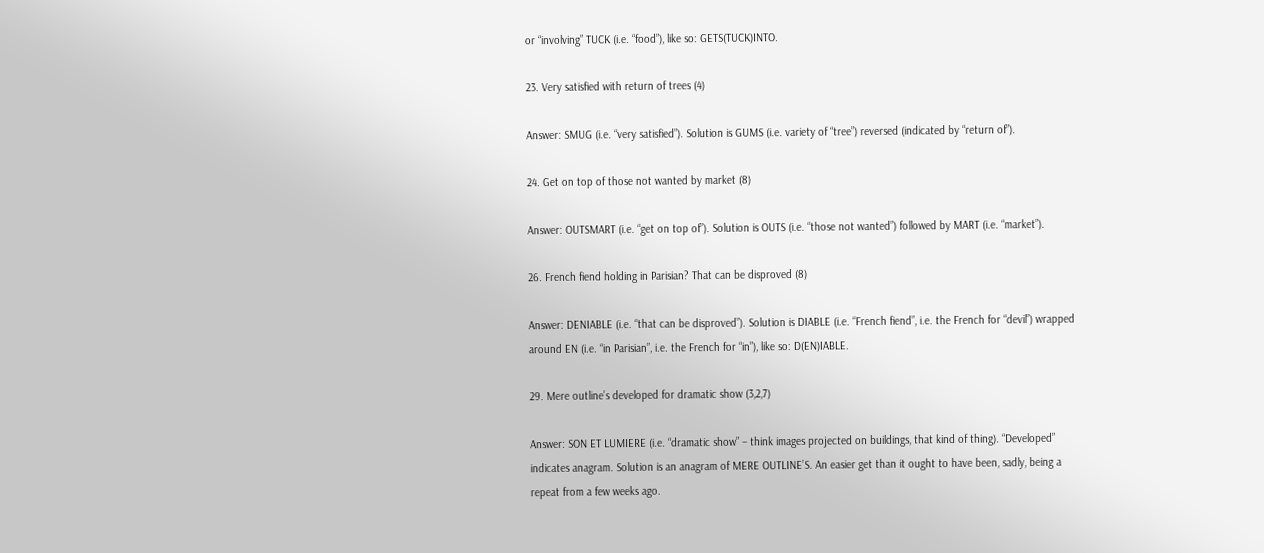or “involving” TUCK (i.e. “food”), like so: GETS(TUCK)INTO.

23. Very satisfied with return of trees (4)

Answer: SMUG (i.e. “very satisfied”). Solution is GUMS (i.e. variety of “tree”) reversed (indicated by “return of”).

24. Get on top of those not wanted by market (8)

Answer: OUTSMART (i.e. “get on top of”). Solution is OUTS (i.e. “those not wanted”) followed by MART (i.e. “market”).

26. French fiend holding in Parisian? That can be disproved (8)

Answer: DENIABLE (i.e. “that can be disproved”). Solution is DIABLE (i.e. “French fiend”, i.e. the French for “devil”) wrapped around EN (i.e. “in Parisian”, i.e. the French for “in”), like so: D(EN)IABLE.

29. Mere outline’s developed for dramatic show (3,2,7)

Answer: SON ET LUMIERE (i.e. “dramatic show” – think images projected on buildings, that kind of thing). “Developed” indicates anagram. Solution is an anagram of MERE OUTLINE’S. An easier get than it ought to have been, sadly, being a repeat from a few weeks ago.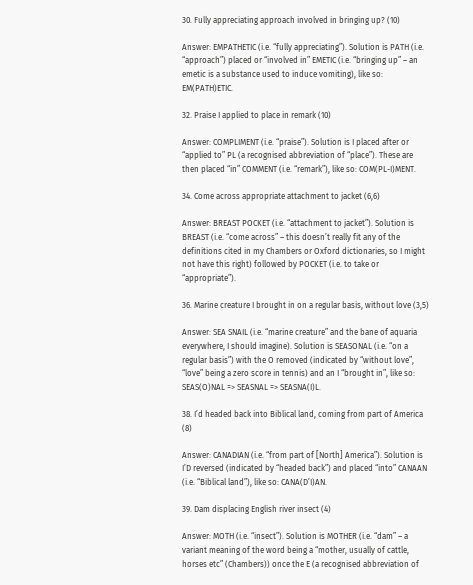30. Fully appreciating approach involved in bringing up? (10)

Answer: EMPATHETIC (i.e. “fully appreciating”). Solution is PATH (i.e. “approach”) placed or “involved in” EMETIC (i.e. “bringing up” – an emetic is a substance used to induce vomiting), like so: EM(PATH)ETIC.

32. Praise I applied to place in remark (10)

Answer: COMPLIMENT (i.e. “praise”). Solution is I placed after or “applied to” PL (a recognised abbreviation of “place”). These are then placed “in” COMMENT (i.e. “remark”), like so: COM(PL-I)MENT.

34. Come across appropriate attachment to jacket (6,6)

Answer: BREAST POCKET (i.e. “attachment to jacket”). Solution is BREAST (i.e. “come across” – this doesn’t really fit any of the definitions cited in my Chambers or Oxford dictionaries, so I might not have this right) followed by POCKET (i.e. to take or “appropriate”).

36. Marine creature I brought in on a regular basis, without love (3,5)

Answer: SEA SNAIL (i.e. “marine creature” and the bane of aquaria everywhere, I should imagine). Solution is SEASONAL (i.e. “on a regular basis”) with the O removed (indicated by “without love”, “love” being a zero score in tennis) and an I “brought in”, like so: SEAS(O)NAL => SEASNAL => SEASNA(I)L.

38. I’d headed back into Biblical land, coming from part of America (8)

Answer: CANADIAN (i.e. “from part of [North] America”). Solution is I’D reversed (indicated by “headed back”) and placed “into” CANAAN (i.e. “Biblical land”), like so: CANA(D’I)AN.

39. Dam displacing English river insect (4)

Answer: MOTH (i.e. “insect”). Solution is MOTHER (i.e. “dam” – a variant meaning of the word being a “mother, usually of cattle, horses etc” (Chambers)) once the E (a recognised abbreviation of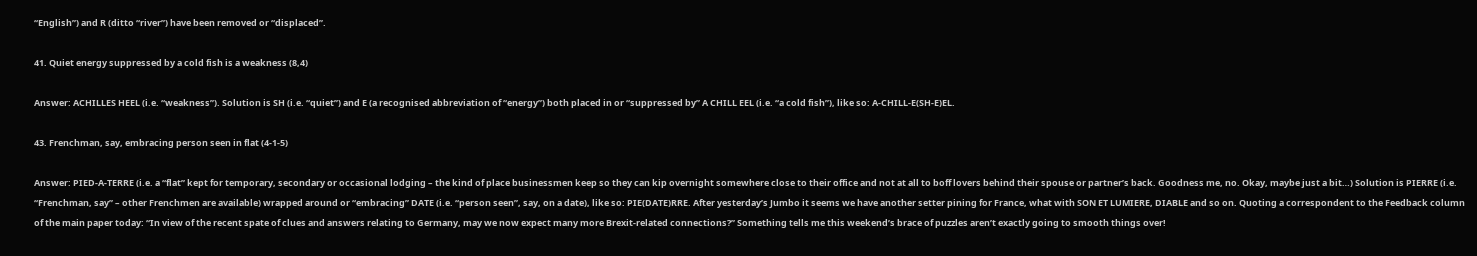“English”) and R (ditto “river”) have been removed or “displaced”.

41. Quiet energy suppressed by a cold fish is a weakness (8,4)

Answer: ACHILLES HEEL (i.e. “weakness”). Solution is SH (i.e. “quiet”) and E (a recognised abbreviation of “energy”) both placed in or “suppressed by” A CHILL EEL (i.e. “a cold fish”), like so: A-CHILL-E(SH-E)EL.

43. Frenchman, say, embracing person seen in flat (4-1-5)

Answer: PIED-A-TERRE (i.e. a “flat” kept for temporary, secondary or occasional lodging – the kind of place businessmen keep so they can kip overnight somewhere close to their office and not at all to boff lovers behind their spouse or partner’s back. Goodness me, no. Okay, maybe just a bit…) Solution is PIERRE (i.e. “Frenchman, say” – other Frenchmen are available) wrapped around or “embracing” DATE (i.e. “person seen”, say, on a date), like so: PIE(DATE)RRE. After yesterday’s Jumbo it seems we have another setter pining for France, what with SON ET LUMIERE, DIABLE and so on. Quoting a correspondent to the Feedback column of the main paper today: “In view of the recent spate of clues and answers relating to Germany, may we now expect many more Brexit-related connections?” Something tells me this weekend’s brace of puzzles aren’t exactly going to smooth things over!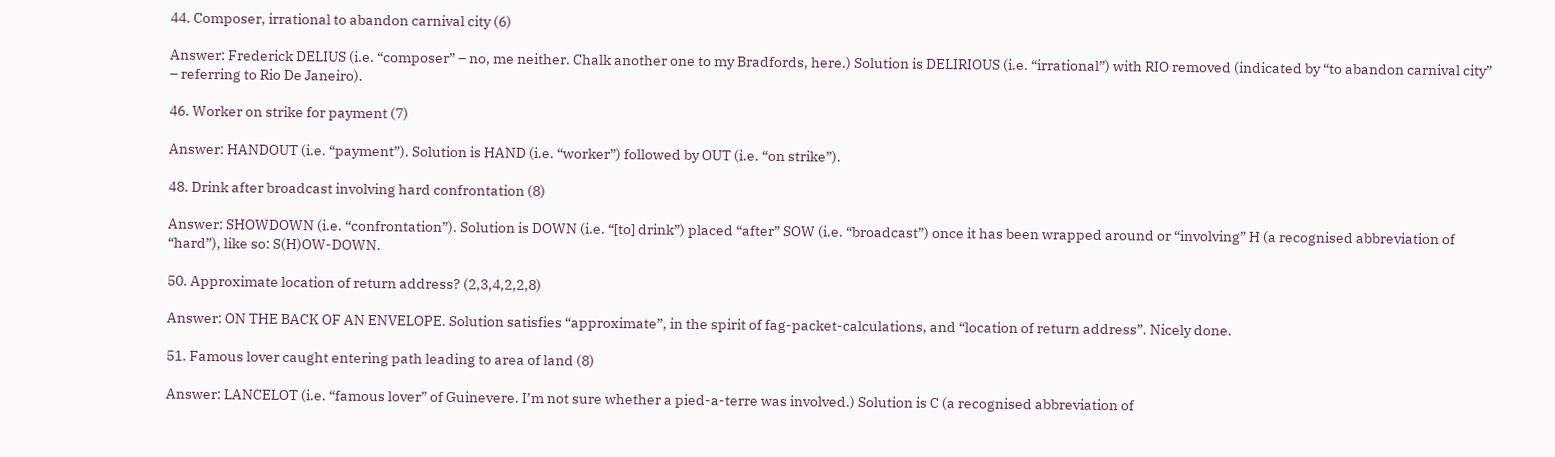44. Composer, irrational to abandon carnival city (6)

Answer: Frederick DELIUS (i.e. “composer” – no, me neither. Chalk another one to my Bradfords, here.) Solution is DELIRIOUS (i.e. “irrational”) with RIO removed (indicated by “to abandon carnival city” – referring to Rio De Janeiro).

46. Worker on strike for payment (7)

Answer: HANDOUT (i.e. “payment”). Solution is HAND (i.e. “worker”) followed by OUT (i.e. “on strike”).

48. Drink after broadcast involving hard confrontation (8)

Answer: SHOWDOWN (i.e. “confrontation”). Solution is DOWN (i.e. “[to] drink”) placed “after” SOW (i.e. “broadcast”) once it has been wrapped around or “involving” H (a recognised abbreviation of “hard”), like so: S(H)OW-DOWN.

50. Approximate location of return address? (2,3,4,2,2,8)

Answer: ON THE BACK OF AN ENVELOPE. Solution satisfies “approximate”, in the spirit of fag-packet-calculations, and “location of return address”. Nicely done.

51. Famous lover caught entering path leading to area of land (8)

Answer: LANCELOT (i.e. “famous lover” of Guinevere. I’m not sure whether a pied-a-terre was involved.) Solution is C (a recognised abbreviation of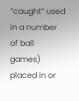“caught” used in a number of ball games) placed in or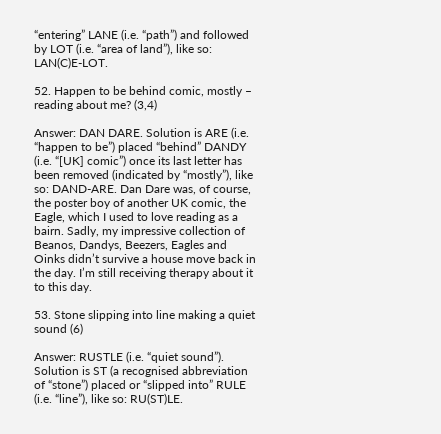“entering” LANE (i.e. “path”) and followed by LOT (i.e. “area of land”), like so: LAN(C)E-LOT.

52. Happen to be behind comic, mostly – reading about me? (3,4)

Answer: DAN DARE. Solution is ARE (i.e. “happen to be”) placed “behind” DANDY (i.e. “[UK] comic”) once its last letter has been removed (indicated by “mostly”), like so: DAND-ARE. Dan Dare was, of course, the poster boy of another UK comic, the Eagle, which I used to love reading as a bairn. Sadly, my impressive collection of Beanos, Dandys, Beezers, Eagles and Oinks didn’t survive a house move back in the day. I’m still receiving therapy about it to this day.

53. Stone slipping into line making a quiet sound (6)

Answer: RUSTLE (i.e. “quiet sound”). Solution is ST (a recognised abbreviation of “stone”) placed or “slipped into” RULE (i.e. “line”), like so: RU(ST)LE.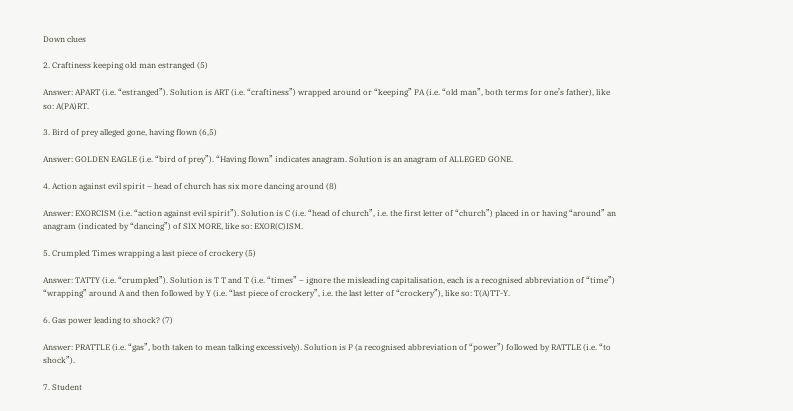Down clues

2. Craftiness keeping old man estranged (5)

Answer: APART (i.e. “estranged”). Solution is ART (i.e. “craftiness”) wrapped around or “keeping” PA (i.e. “old man”, both terms for one’s father), like so: A(PA)RT.

3. Bird of prey alleged gone, having flown (6,5)

Answer: GOLDEN EAGLE (i.e. “bird of prey”). “Having flown” indicates anagram. Solution is an anagram of ALLEGED GONE.

4. Action against evil spirit – head of church has six more dancing around (8)

Answer: EXORCISM (i.e. “action against evil spirit”). Solution is C (i.e. “head of church”, i.e. the first letter of “church”) placed in or having “around” an anagram (indicated by “dancing”) of SIX MORE, like so: EXOR(C)ISM.

5. Crumpled Times wrapping a last piece of crockery (5)

Answer: TATTY (i.e. “crumpled”). Solution is T T and T (i.e. “times” – ignore the misleading capitalisation, each is a recognised abbreviation of “time”) “wrapping” around A and then followed by Y (i.e. “last piece of crockery”, i.e. the last letter of “crockery”), like so: T(A)TT-Y.

6. Gas power leading to shock? (7)

Answer: PRATTLE (i.e. “gas”, both taken to mean talking excessively). Solution is P (a recognised abbreviation of “power”) followed by RATTLE (i.e. “to shock”).

7. Student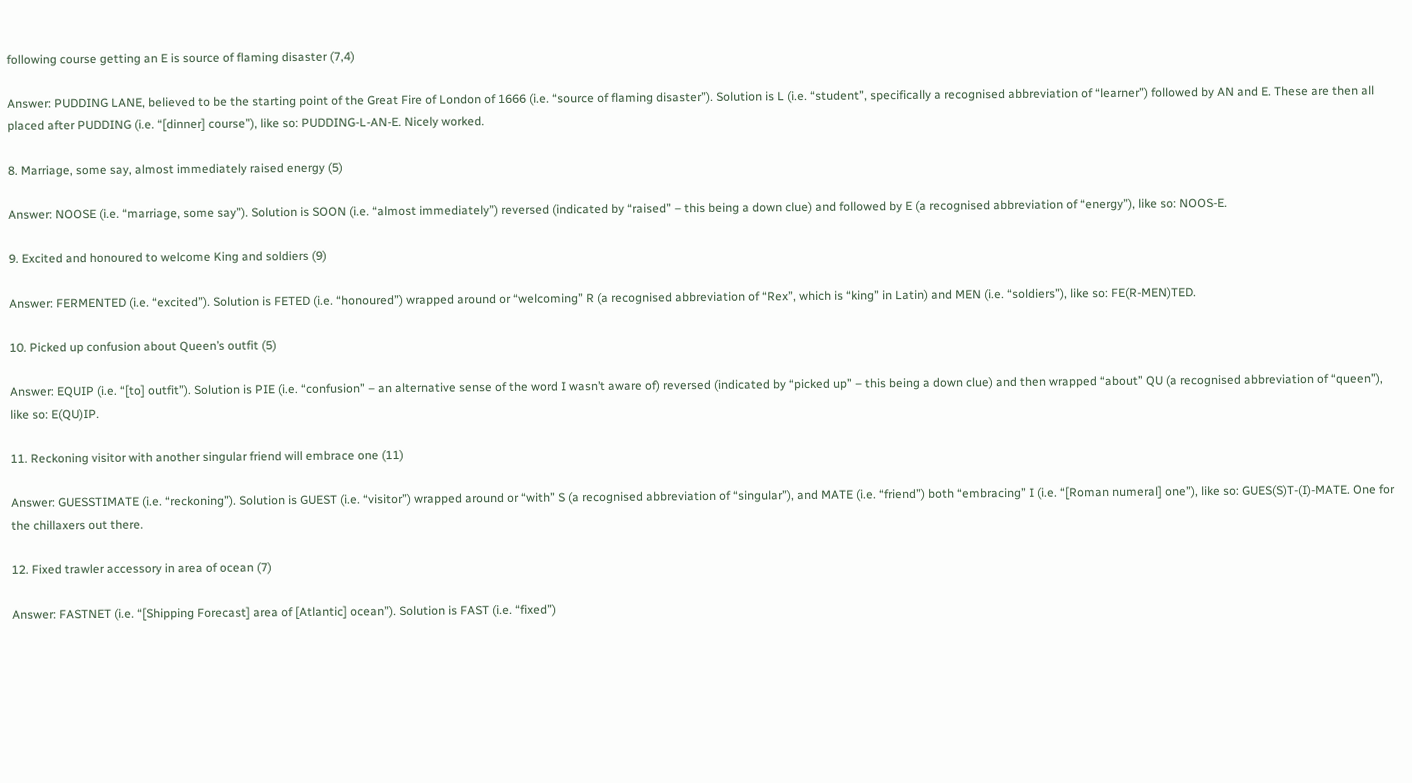following course getting an E is source of flaming disaster (7,4)

Answer: PUDDING LANE, believed to be the starting point of the Great Fire of London of 1666 (i.e. “source of flaming disaster”). Solution is L (i.e. “student”, specifically a recognised abbreviation of “learner”) followed by AN and E. These are then all placed after PUDDING (i.e. “[dinner] course”), like so: PUDDING-L-AN-E. Nicely worked.

8. Marriage, some say, almost immediately raised energy (5)

Answer: NOOSE (i.e. “marriage, some say”). Solution is SOON (i.e. “almost immediately”) reversed (indicated by “raised” – this being a down clue) and followed by E (a recognised abbreviation of “energy”), like so: NOOS-E.

9. Excited and honoured to welcome King and soldiers (9)

Answer: FERMENTED (i.e. “excited”). Solution is FETED (i.e. “honoured”) wrapped around or “welcoming” R (a recognised abbreviation of “Rex”, which is “king” in Latin) and MEN (i.e. “soldiers”), like so: FE(R-MEN)TED.

10. Picked up confusion about Queen’s outfit (5)

Answer: EQUIP (i.e. “[to] outfit”). Solution is PIE (i.e. “confusion” – an alternative sense of the word I wasn’t aware of) reversed (indicated by “picked up” – this being a down clue) and then wrapped “about” QU (a recognised abbreviation of “queen”), like so: E(QU)IP.

11. Reckoning visitor with another singular friend will embrace one (11)

Answer: GUESSTIMATE (i.e. “reckoning”). Solution is GUEST (i.e. “visitor”) wrapped around or “with” S (a recognised abbreviation of “singular”), and MATE (i.e. “friend”) both “embracing” I (i.e. “[Roman numeral] one”), like so: GUES(S)T-(I)-MATE. One for the chillaxers out there.

12. Fixed trawler accessory in area of ocean (7)

Answer: FASTNET (i.e. “[Shipping Forecast] area of [Atlantic] ocean”). Solution is FAST (i.e. “fixed”)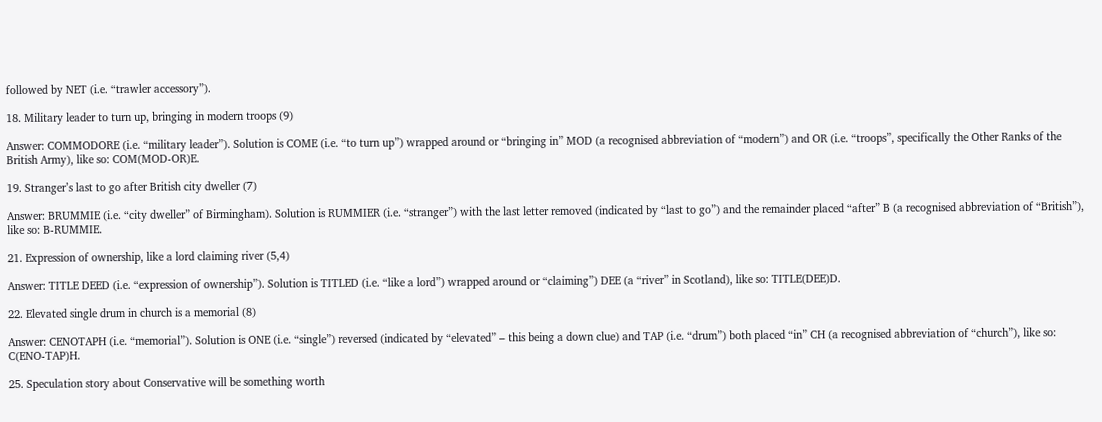followed by NET (i.e. “trawler accessory”).

18. Military leader to turn up, bringing in modern troops (9)

Answer: COMMODORE (i.e. “military leader”). Solution is COME (i.e. “to turn up”) wrapped around or “bringing in” MOD (a recognised abbreviation of “modern”) and OR (i.e. “troops”, specifically the Other Ranks of the British Army), like so: COM(MOD-OR)E.

19. Stranger’s last to go after British city dweller (7)

Answer: BRUMMIE (i.e. “city dweller” of Birmingham). Solution is RUMMIER (i.e. “stranger”) with the last letter removed (indicated by “last to go”) and the remainder placed “after” B (a recognised abbreviation of “British”), like so: B-RUMMIE.

21. Expression of ownership, like a lord claiming river (5,4)

Answer: TITLE DEED (i.e. “expression of ownership”). Solution is TITLED (i.e. “like a lord”) wrapped around or “claiming”) DEE (a “river” in Scotland), like so: TITLE(DEE)D.

22. Elevated single drum in church is a memorial (8)

Answer: CENOTAPH (i.e. “memorial”). Solution is ONE (i.e. “single”) reversed (indicated by “elevated” – this being a down clue) and TAP (i.e. “drum”) both placed “in” CH (a recognised abbreviation of “church”), like so: C(ENO-TAP)H.

25. Speculation story about Conservative will be something worth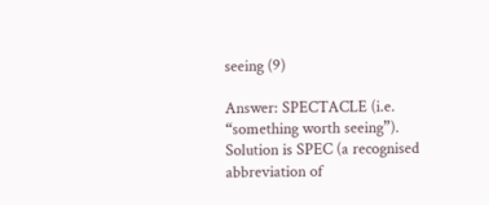seeing (9)

Answer: SPECTACLE (i.e. “something worth seeing”). Solution is SPEC (a recognised abbreviation of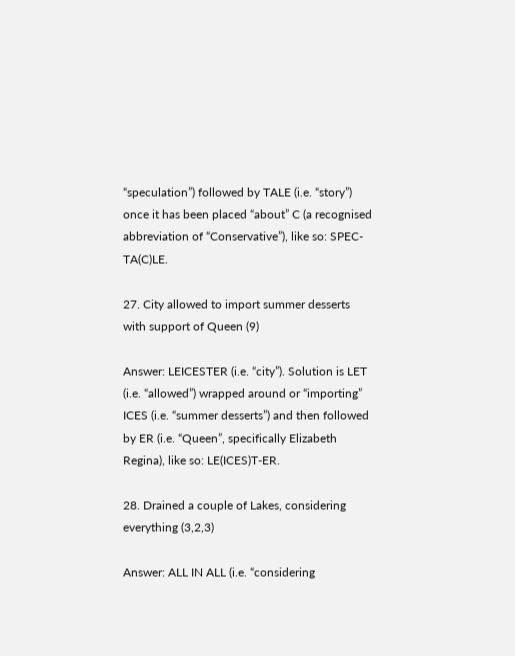“speculation”) followed by TALE (i.e. “story”) once it has been placed “about” C (a recognised abbreviation of “Conservative”), like so: SPEC-TA(C)LE.

27. City allowed to import summer desserts with support of Queen (9)

Answer: LEICESTER (i.e. “city”). Solution is LET (i.e. “allowed”) wrapped around or “importing” ICES (i.e. “summer desserts”) and then followed by ER (i.e. “Queen”, specifically Elizabeth Regina), like so: LE(ICES)T-ER.

28. Drained a couple of Lakes, considering everything (3,2,3)

Answer: ALL IN ALL (i.e. “considering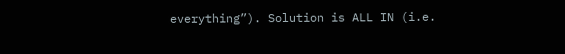everything”). Solution is ALL IN (i.e.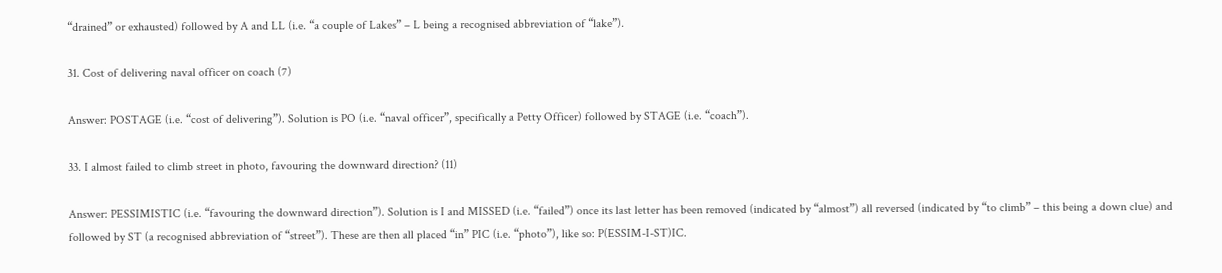“drained” or exhausted) followed by A and LL (i.e. “a couple of Lakes” – L being a recognised abbreviation of “lake”).

31. Cost of delivering naval officer on coach (7)

Answer: POSTAGE (i.e. “cost of delivering”). Solution is PO (i.e. “naval officer”, specifically a Petty Officer) followed by STAGE (i.e. “coach”).

33. I almost failed to climb street in photo, favouring the downward direction? (11)

Answer: PESSIMISTIC (i.e. “favouring the downward direction”). Solution is I and MISSED (i.e. “failed”) once its last letter has been removed (indicated by “almost”) all reversed (indicated by “to climb” – this being a down clue) and followed by ST (a recognised abbreviation of “street”). These are then all placed “in” PIC (i.e. “photo”), like so: P(ESSIM-I-ST)IC.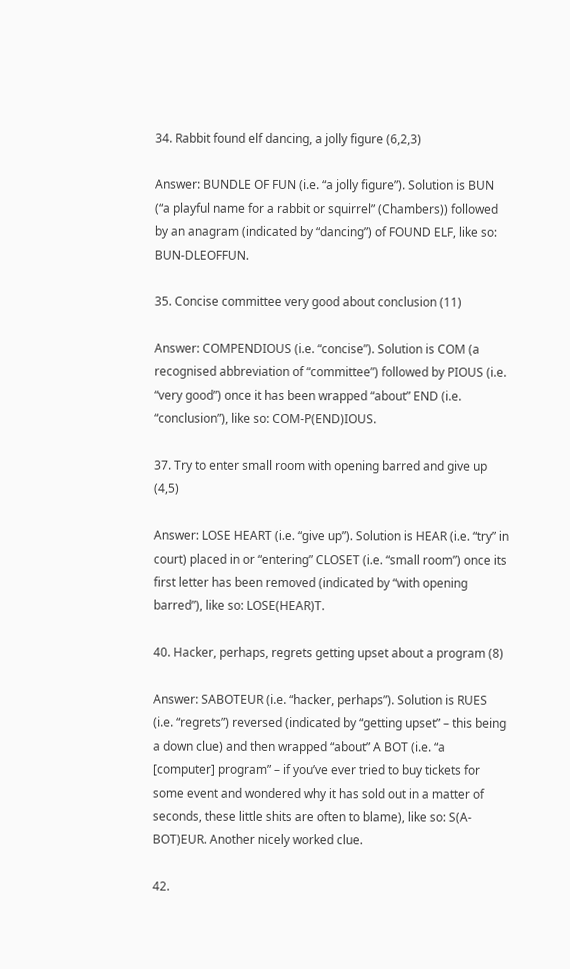34. Rabbit found elf dancing, a jolly figure (6,2,3)

Answer: BUNDLE OF FUN (i.e. “a jolly figure”). Solution is BUN (“a playful name for a rabbit or squirrel” (Chambers)) followed by an anagram (indicated by “dancing”) of FOUND ELF, like so: BUN-DLEOFFUN.

35. Concise committee very good about conclusion (11)

Answer: COMPENDIOUS (i.e. “concise”). Solution is COM (a recognised abbreviation of “committee”) followed by PIOUS (i.e. “very good”) once it has been wrapped “about” END (i.e. “conclusion”), like so: COM-P(END)IOUS.

37. Try to enter small room with opening barred and give up (4,5)

Answer: LOSE HEART (i.e. “give up”). Solution is HEAR (i.e. “try” in court) placed in or “entering” CLOSET (i.e. “small room”) once its first letter has been removed (indicated by “with opening barred”), like so: LOSE(HEAR)T.

40. Hacker, perhaps, regrets getting upset about a program (8)

Answer: SABOTEUR (i.e. “hacker, perhaps”). Solution is RUES (i.e. “regrets”) reversed (indicated by “getting upset” – this being a down clue) and then wrapped “about” A BOT (i.e. “a [computer] program” – if you’ve ever tried to buy tickets for some event and wondered why it has sold out in a matter of seconds, these little shits are often to blame), like so: S(A-BOT)EUR. Another nicely worked clue.

42.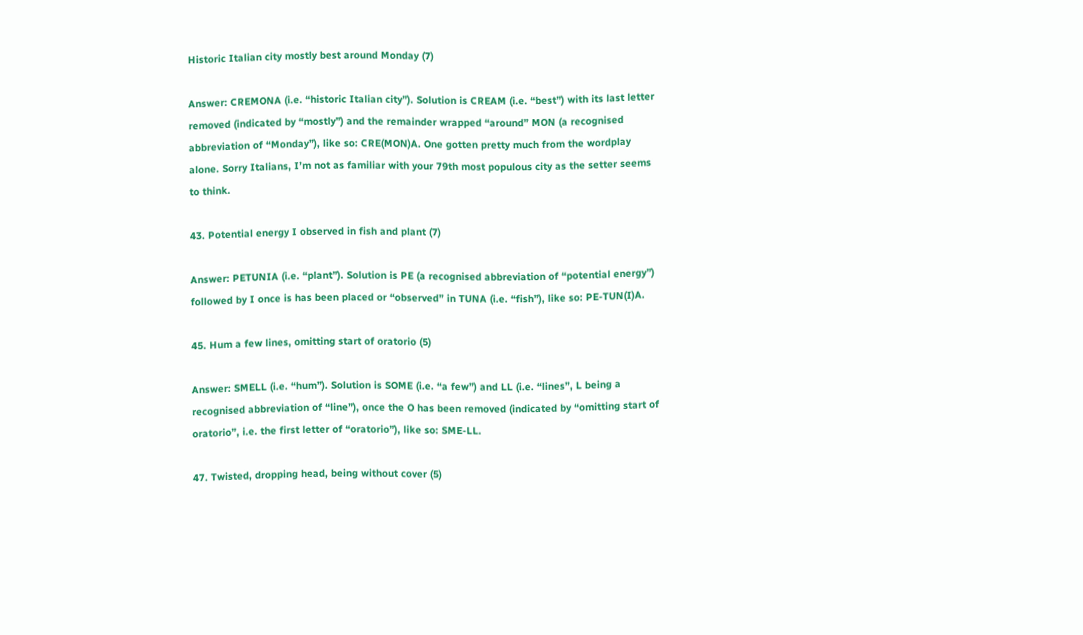Historic Italian city mostly best around Monday (7)

Answer: CREMONA (i.e. “historic Italian city”). Solution is CREAM (i.e. “best”) with its last letter removed (indicated by “mostly”) and the remainder wrapped “around” MON (a recognised abbreviation of “Monday”), like so: CRE(MON)A. One gotten pretty much from the wordplay alone. Sorry Italians, I’m not as familiar with your 79th most populous city as the setter seems to think.

43. Potential energy I observed in fish and plant (7)

Answer: PETUNIA (i.e. “plant”). Solution is PE (a recognised abbreviation of “potential energy”) followed by I once is has been placed or “observed” in TUNA (i.e. “fish”), like so: PE-TUN(I)A.

45. Hum a few lines, omitting start of oratorio (5)

Answer: SMELL (i.e. “hum”). Solution is SOME (i.e. “a few”) and LL (i.e. “lines”, L being a recognised abbreviation of “line”), once the O has been removed (indicated by “omitting start of oratorio”, i.e. the first letter of “oratorio”), like so: SME-LL.

47. Twisted, dropping head, being without cover (5)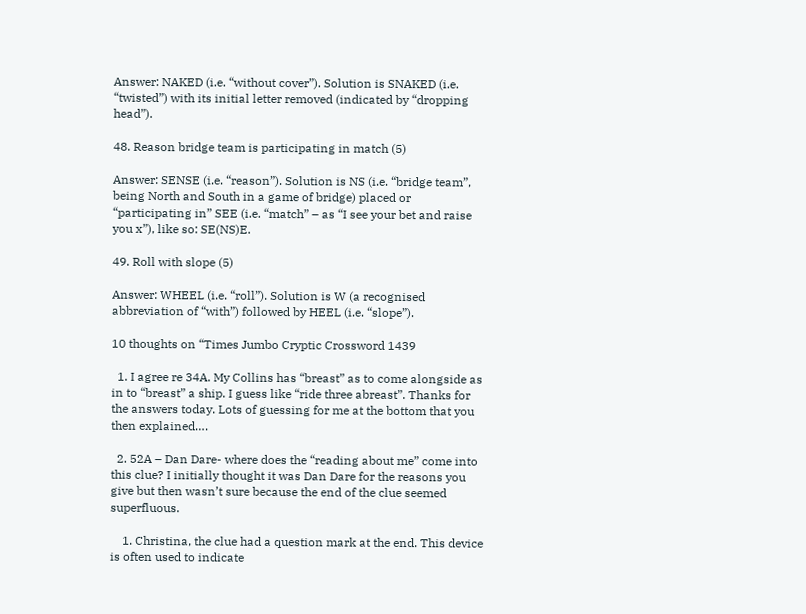Answer: NAKED (i.e. “without cover”). Solution is SNAKED (i.e. “twisted”) with its initial letter removed (indicated by “dropping head”).

48. Reason bridge team is participating in match (5)

Answer: SENSE (i.e. “reason”). Solution is NS (i.e. “bridge team”, being North and South in a game of bridge) placed or “participating in” SEE (i.e. “match” – as “I see your bet and raise you x”), like so: SE(NS)E.

49. Roll with slope (5)

Answer: WHEEL (i.e. “roll”). Solution is W (a recognised abbreviation of “with”) followed by HEEL (i.e. “slope”).

10 thoughts on “Times Jumbo Cryptic Crossword 1439

  1. I agree re 34A. My Collins has “breast” as to come alongside as in to “breast” a ship. I guess like “ride three abreast”. Thanks for the answers today. Lots of guessing for me at the bottom that you then explained….

  2. 52A – Dan Dare- where does the “reading about me” come into this clue? I initially thought it was Dan Dare for the reasons you give but then wasn’t sure because the end of the clue seemed superfluous.

    1. Christina, the clue had a question mark at the end. This device is often used to indicate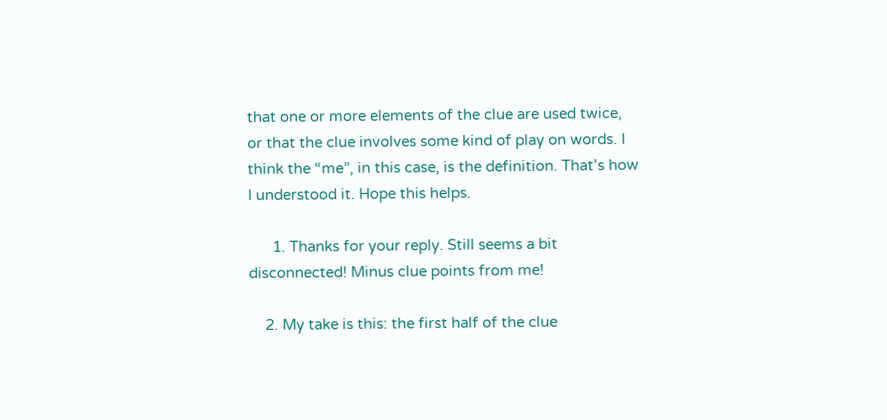that one or more elements of the clue are used twice, or that the clue involves some kind of play on words. I think the “me”, in this case, is the definition. That’s how I understood it. Hope this helps.

      1. Thanks for your reply. Still seems a bit disconnected! Minus clue points from me!

    2. My take is this: the first half of the clue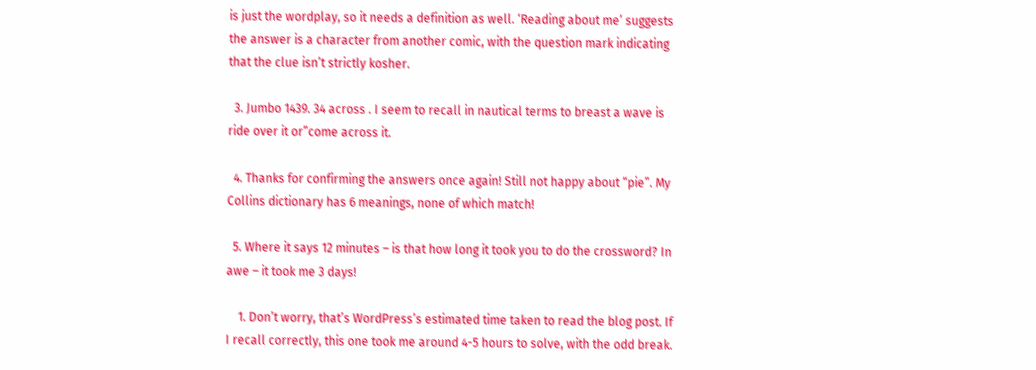is just the wordplay, so it needs a definition as well. ‘Reading about me’ suggests the answer is a character from another comic, with the question mark indicating that the clue isn’t strictly kosher.

  3. Jumbo 1439. 34 across . I seem to recall in nautical terms to breast a wave is ride over it or”come across it.

  4. Thanks for confirming the answers once again! Still not happy about “pie”. My Collins dictionary has 6 meanings, none of which match!

  5. Where it says 12 minutes – is that how long it took you to do the crossword? In awe – it took me 3 days!

    1. Don’t worry, that’s WordPress’s estimated time taken to read the blog post. If I recall correctly, this one took me around 4-5 hours to solve, with the odd break.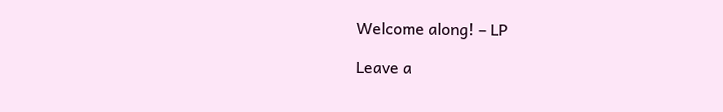Welcome along! – LP

Leave a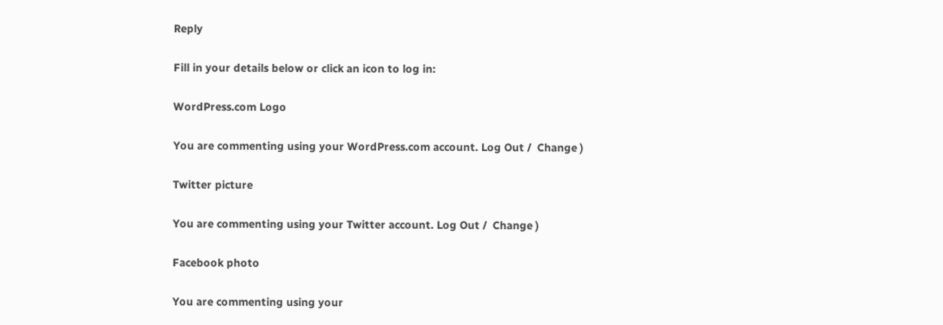Reply

Fill in your details below or click an icon to log in:

WordPress.com Logo

You are commenting using your WordPress.com account. Log Out /  Change )

Twitter picture

You are commenting using your Twitter account. Log Out /  Change )

Facebook photo

You are commenting using your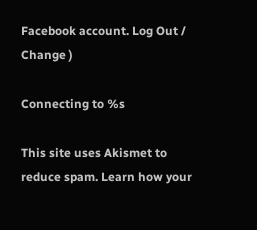Facebook account. Log Out /  Change )

Connecting to %s

This site uses Akismet to reduce spam. Learn how your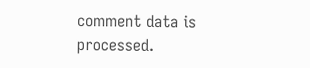comment data is processed.